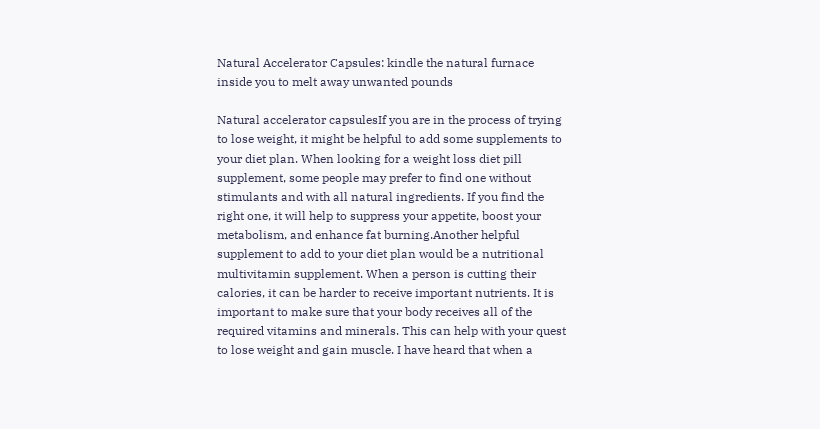Natural Accelerator Capsules: kindle the natural furnace inside you to melt away unwanted pounds

Natural accelerator capsulesIf you are in the process of trying to lose weight, it might be helpful to add some supplements to your diet plan. When looking for a weight loss diet pill supplement, some people may prefer to find one without stimulants and with all natural ingredients. If you find the right one, it will help to suppress your appetite, boost your metabolism, and enhance fat burning.Another helpful supplement to add to your diet plan would be a nutritional multivitamin supplement. When a person is cutting their calories, it can be harder to receive important nutrients. It is important to make sure that your body receives all of the required vitamins and minerals. This can help with your quest to lose weight and gain muscle. I have heard that when a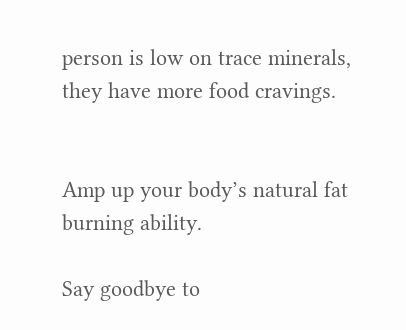person is low on trace minerals, they have more food cravings.


Amp up your body’s natural fat burning ability.

Say goodbye to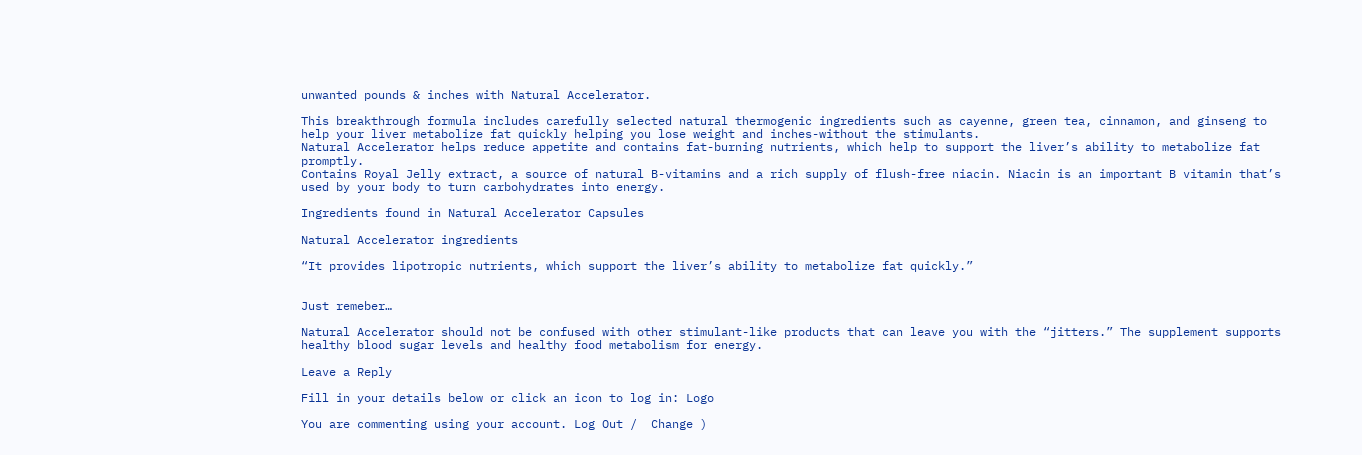unwanted pounds & inches with Natural Accelerator.

This breakthrough formula includes carefully selected natural thermogenic ingredients such as cayenne, green tea, cinnamon, and ginseng to help your liver metabolize fat quickly helping you lose weight and inches-without the stimulants.
Natural Accelerator helps reduce appetite and contains fat-burning nutrients, which help to support the liver’s ability to metabolize fat promptly.
Contains Royal Jelly extract, a source of natural B-vitamins and a rich supply of flush-free niacin. Niacin is an important B vitamin that’s used by your body to turn carbohydrates into energy.

Ingredients found in Natural Accelerator Capsules

Natural Accelerator ingredients

“It provides lipotropic nutrients, which support the liver’s ability to metabolize fat quickly.”


Just remeber…

Natural Accelerator should not be confused with other stimulant-like products that can leave you with the “jitters.” The supplement supports healthy blood sugar levels and healthy food metabolism for energy.

Leave a Reply

Fill in your details below or click an icon to log in: Logo

You are commenting using your account. Log Out /  Change )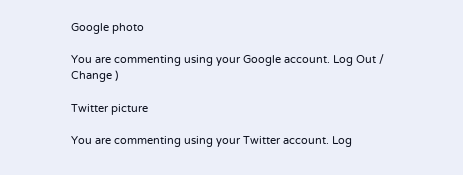Google photo

You are commenting using your Google account. Log Out /  Change )

Twitter picture

You are commenting using your Twitter account. Log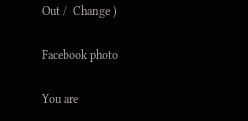Out /  Change )

Facebook photo

You are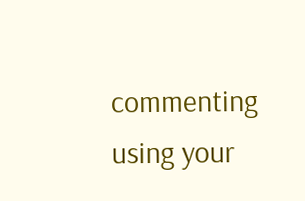commenting using your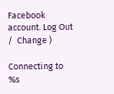Facebook account. Log Out /  Change )

Connecting to %s